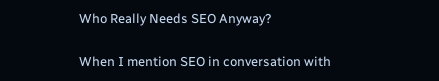Who Really Needs SEO Anyway?

When I mention SEO in conversation with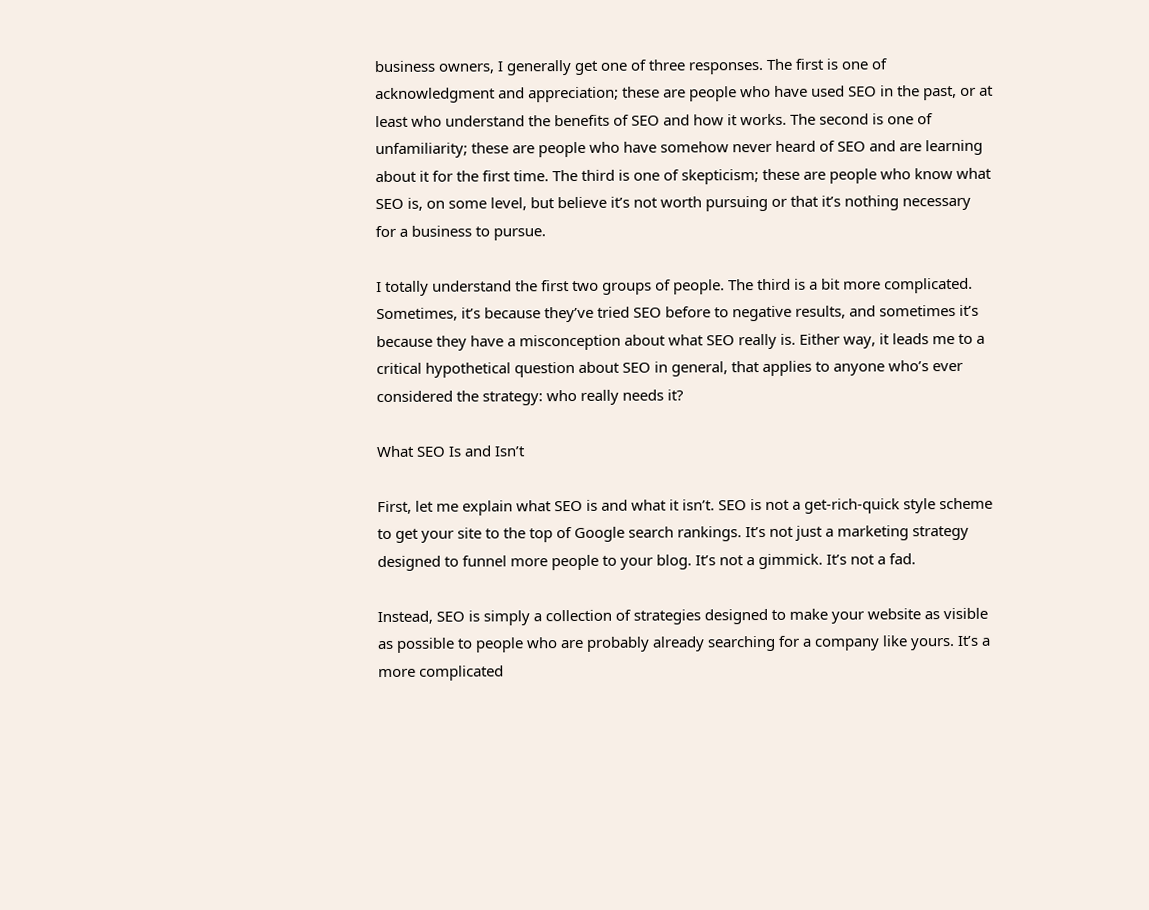business owners, I generally get one of three responses. The first is one of acknowledgment and appreciation; these are people who have used SEO in the past, or at least who understand the benefits of SEO and how it works. The second is one of unfamiliarity; these are people who have somehow never heard of SEO and are learning about it for the first time. The third is one of skepticism; these are people who know what SEO is, on some level, but believe it’s not worth pursuing or that it’s nothing necessary for a business to pursue.

I totally understand the first two groups of people. The third is a bit more complicated. Sometimes, it’s because they’ve tried SEO before to negative results, and sometimes it’s because they have a misconception about what SEO really is. Either way, it leads me to a critical hypothetical question about SEO in general, that applies to anyone who’s ever considered the strategy: who really needs it?

What SEO Is and Isn’t

First, let me explain what SEO is and what it isn’t. SEO is not a get-rich-quick style scheme to get your site to the top of Google search rankings. It’s not just a marketing strategy designed to funnel more people to your blog. It’s not a gimmick. It’s not a fad.

Instead, SEO is simply a collection of strategies designed to make your website as visible as possible to people who are probably already searching for a company like yours. It’s a more complicated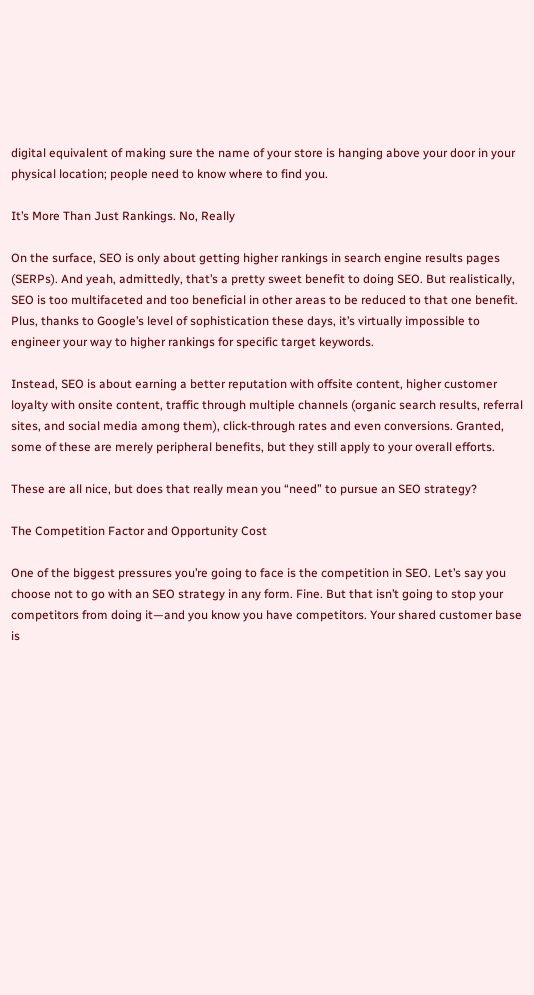digital equivalent of making sure the name of your store is hanging above your door in your physical location; people need to know where to find you.

It’s More Than Just Rankings. No, Really

On the surface, SEO is only about getting higher rankings in search engine results pages (SERPs). And yeah, admittedly, that’s a pretty sweet benefit to doing SEO. But realistically, SEO is too multifaceted and too beneficial in other areas to be reduced to that one benefit. Plus, thanks to Google’s level of sophistication these days, it’s virtually impossible to engineer your way to higher rankings for specific target keywords.

Instead, SEO is about earning a better reputation with offsite content, higher customer loyalty with onsite content, traffic through multiple channels (organic search results, referral sites, and social media among them), click-through rates and even conversions. Granted, some of these are merely peripheral benefits, but they still apply to your overall efforts.

These are all nice, but does that really mean you “need” to pursue an SEO strategy?

The Competition Factor and Opportunity Cost

One of the biggest pressures you’re going to face is the competition in SEO. Let’s say you choose not to go with an SEO strategy in any form. Fine. But that isn’t going to stop your competitors from doing it—and you know you have competitors. Your shared customer base is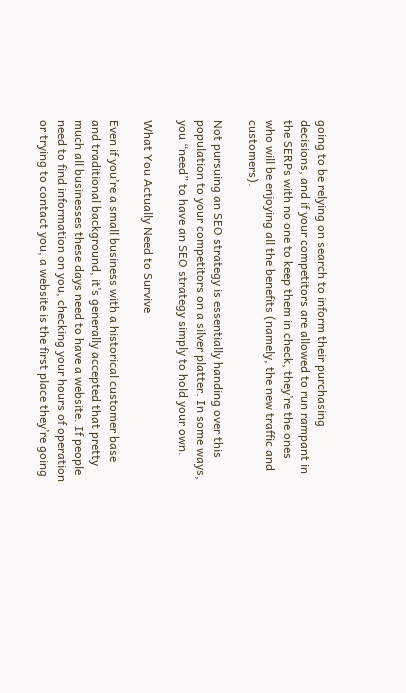going to be relying on search to inform their purchasing decisions, and if your competitors are allowed to run rampant in the SERPs with no one to keep them in check, they’re the ones who will be enjoying all the benefits (namely, the new traffic and customers).

Not pursuing an SEO strategy is essentially handing over this population to your competitors on a silver platter. In some ways, you “need” to have an SEO strategy simply to hold your own.

What You Actually Need to Survive

Even if you’re a small business with a historical customer base and traditional background, it’s generally accepted that pretty much all businesses these days need to have a website. If people need to find information on you, checking your hours of operation or trying to contact you, a website is the first place they’re going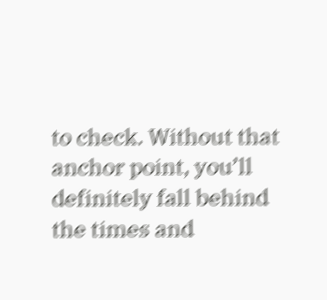to check. Without that anchor point, you’ll definitely fall behind the times and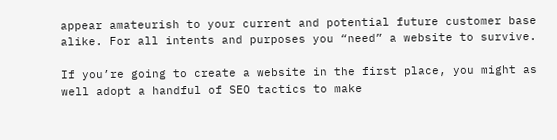appear amateurish to your current and potential future customer base alike. For all intents and purposes you “need” a website to survive.

If you’re going to create a website in the first place, you might as well adopt a handful of SEO tactics to make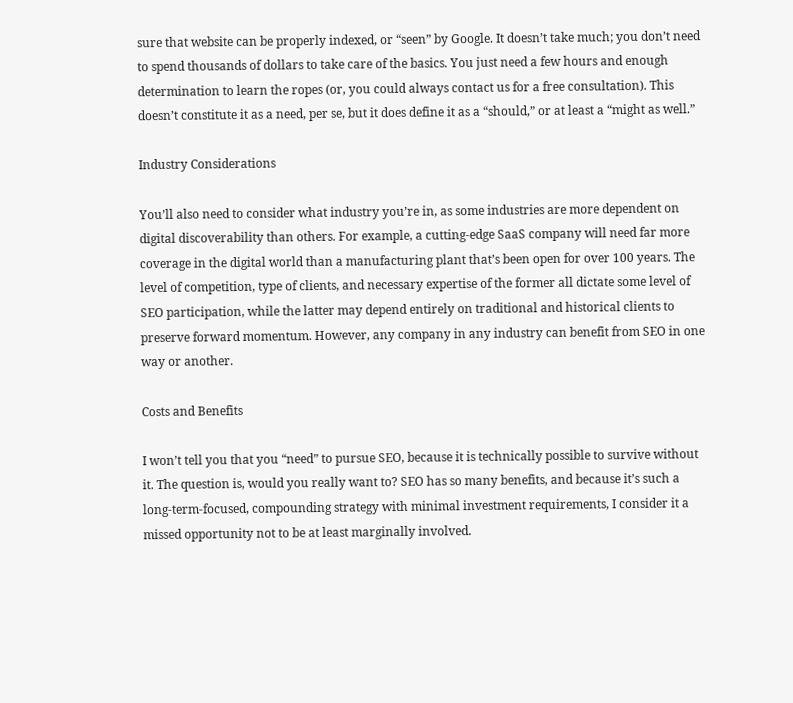sure that website can be properly indexed, or “seen” by Google. It doesn’t take much; you don’t need to spend thousands of dollars to take care of the basics. You just need a few hours and enough determination to learn the ropes (or, you could always contact us for a free consultation). This doesn’t constitute it as a need, per se, but it does define it as a “should,” or at least a “might as well.”

Industry Considerations

You’ll also need to consider what industry you’re in, as some industries are more dependent on digital discoverability than others. For example, a cutting-edge SaaS company will need far more coverage in the digital world than a manufacturing plant that’s been open for over 100 years. The level of competition, type of clients, and necessary expertise of the former all dictate some level of SEO participation, while the latter may depend entirely on traditional and historical clients to preserve forward momentum. However, any company in any industry can benefit from SEO in one way or another.

Costs and Benefits

I won’t tell you that you “need” to pursue SEO, because it is technically possible to survive without it. The question is, would you really want to? SEO has so many benefits, and because it’s such a long-term-focused, compounding strategy with minimal investment requirements, I consider it a missed opportunity not to be at least marginally involved.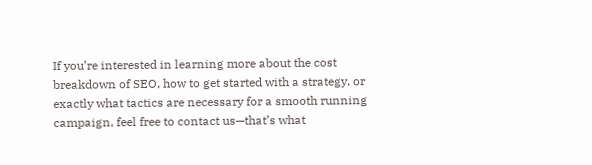If you’re interested in learning more about the cost breakdown of SEO, how to get started with a strategy, or exactly what tactics are necessary for a smooth running campaign, feel free to contact us—that’s what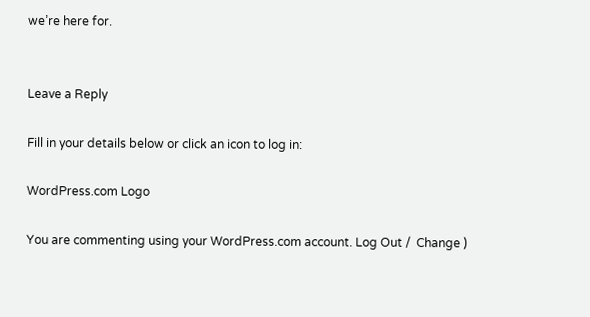we’re here for.


Leave a Reply

Fill in your details below or click an icon to log in:

WordPress.com Logo

You are commenting using your WordPress.com account. Log Out /  Change )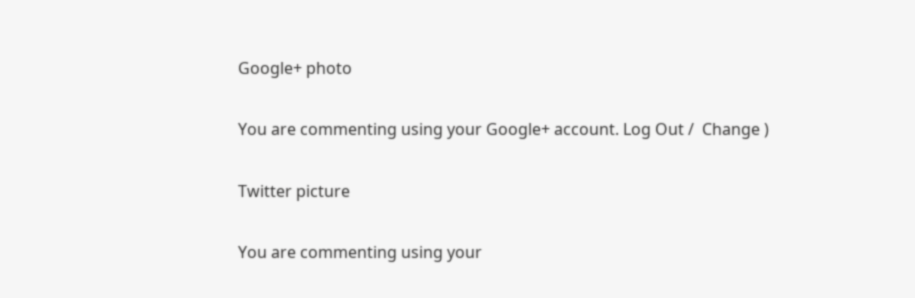Google+ photo

You are commenting using your Google+ account. Log Out /  Change )

Twitter picture

You are commenting using your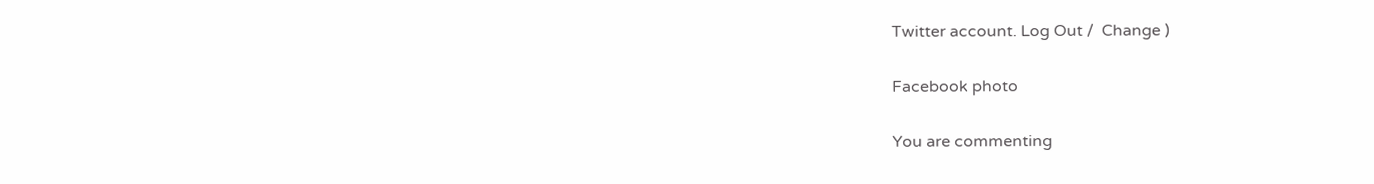Twitter account. Log Out /  Change )

Facebook photo

You are commenting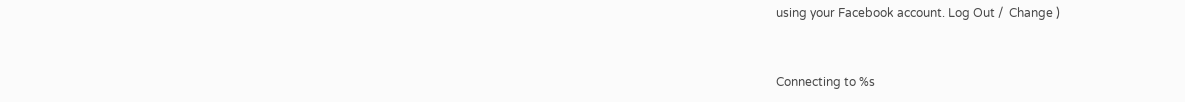using your Facebook account. Log Out /  Change )


Connecting to %s